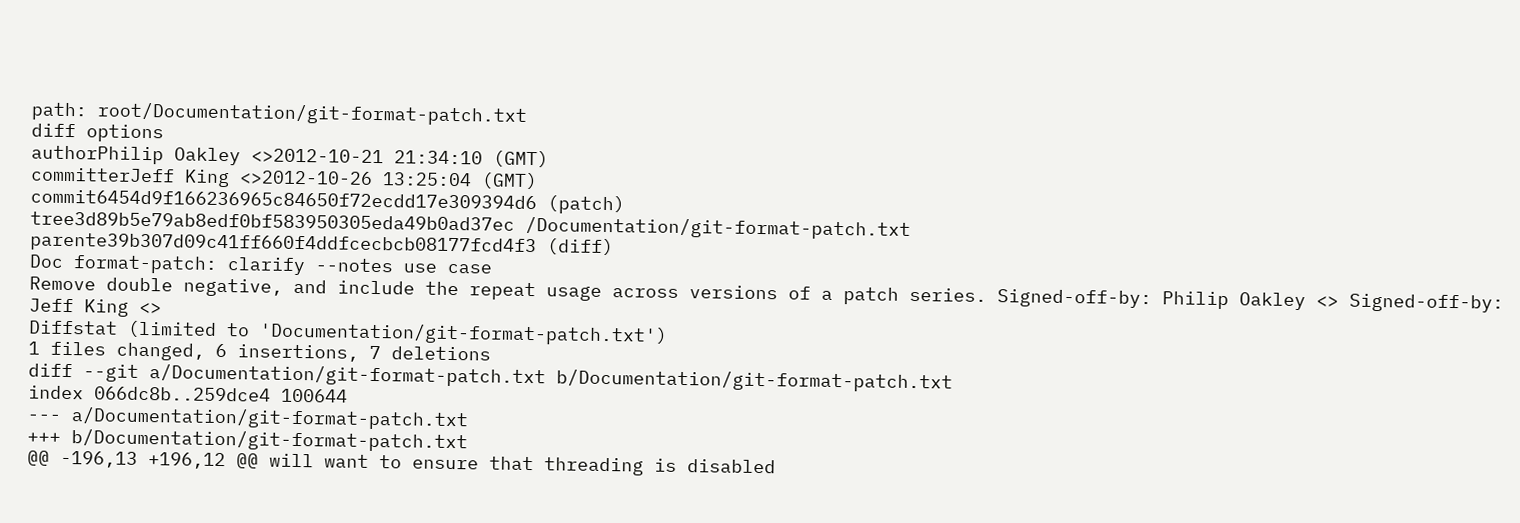path: root/Documentation/git-format-patch.txt
diff options
authorPhilip Oakley <>2012-10-21 21:34:10 (GMT)
committerJeff King <>2012-10-26 13:25:04 (GMT)
commit6454d9f166236965c84650f72ecdd17e309394d6 (patch)
tree3d89b5e79ab8edf0bf583950305eda49b0ad37ec /Documentation/git-format-patch.txt
parente39b307d09c41ff660f4ddfcecbcb08177fcd4f3 (diff)
Doc format-patch: clarify --notes use case
Remove double negative, and include the repeat usage across versions of a patch series. Signed-off-by: Philip Oakley <> Signed-off-by: Jeff King <>
Diffstat (limited to 'Documentation/git-format-patch.txt')
1 files changed, 6 insertions, 7 deletions
diff --git a/Documentation/git-format-patch.txt b/Documentation/git-format-patch.txt
index 066dc8b..259dce4 100644
--- a/Documentation/git-format-patch.txt
+++ b/Documentation/git-format-patch.txt
@@ -196,13 +196,12 @@ will want to ensure that threading is disabled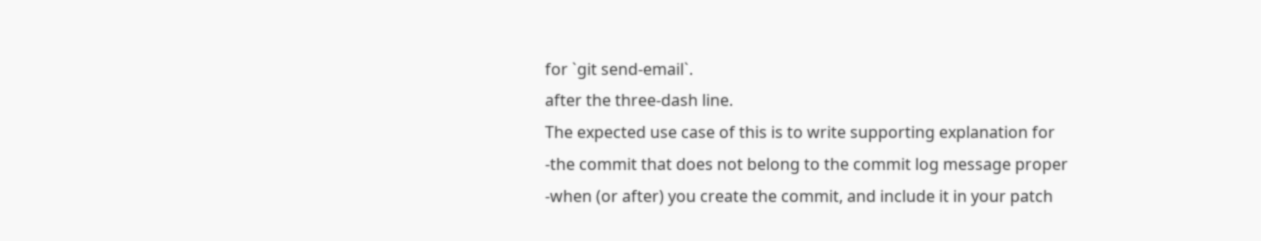for `git send-email`.
after the three-dash line.
The expected use case of this is to write supporting explanation for
-the commit that does not belong to the commit log message proper
-when (or after) you create the commit, and include it in your patch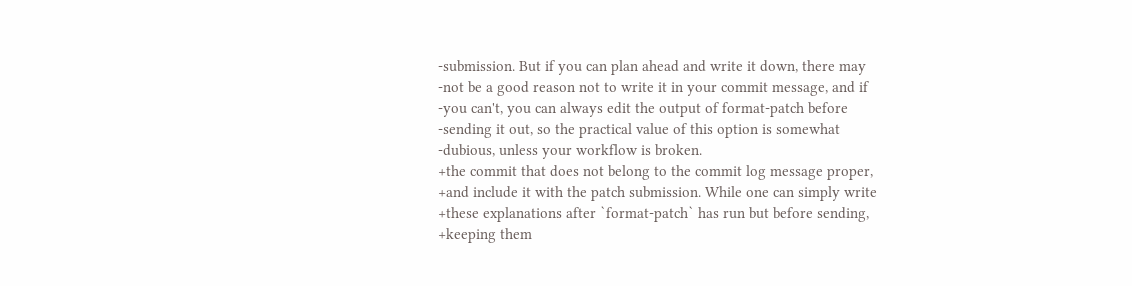-submission. But if you can plan ahead and write it down, there may
-not be a good reason not to write it in your commit message, and if
-you can't, you can always edit the output of format-patch before
-sending it out, so the practical value of this option is somewhat
-dubious, unless your workflow is broken.
+the commit that does not belong to the commit log message proper,
+and include it with the patch submission. While one can simply write
+these explanations after `format-patch` has run but before sending,
+keeping them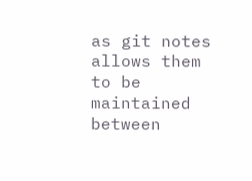as git notes allows them to be maintained between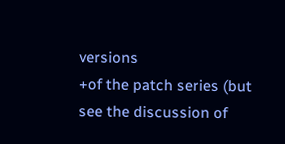versions
+of the patch series (but see the discussion of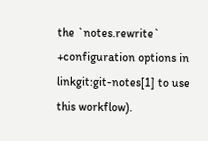the `notes.rewrite`
+configuration options in linkgit:git-notes[1] to use this workflow).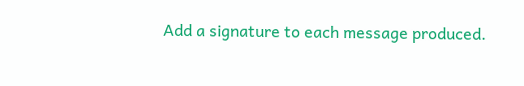Add a signature to each message produced.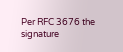Per RFC 3676 the signature